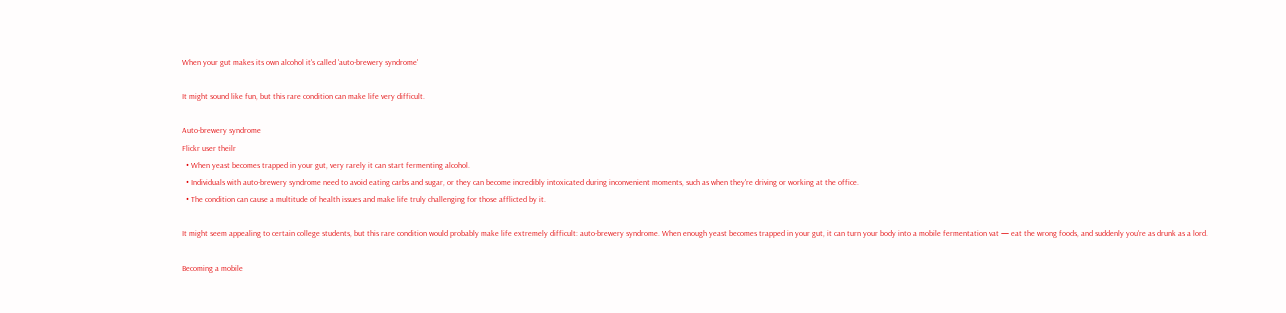When your gut makes its own alcohol it's called 'auto-brewery syndrome'

It might sound like fun, but this rare condition can make life very difficult.

Auto-brewery syndrome
Flickr user theilr
  • When yeast becomes trapped in your gut, very rarely it can start fermenting alcohol.
  • Individuals with auto-brewery syndrome need to avoid eating carbs and sugar, or they can become incredibly intoxicated during inconvenient moments, such as when they're driving or working at the office.
  • The condition can cause a multitude of health issues and make life truly challenging for those afflicted by it.

It might seem appealing to certain college students, but this rare condition would probably make life extremely difficult: auto-brewery syndrome. When enough yeast becomes trapped in your gut, it can turn your body into a mobile fermentation vat — eat the wrong foods, and suddenly you're as drunk as a lord.

Becoming a mobile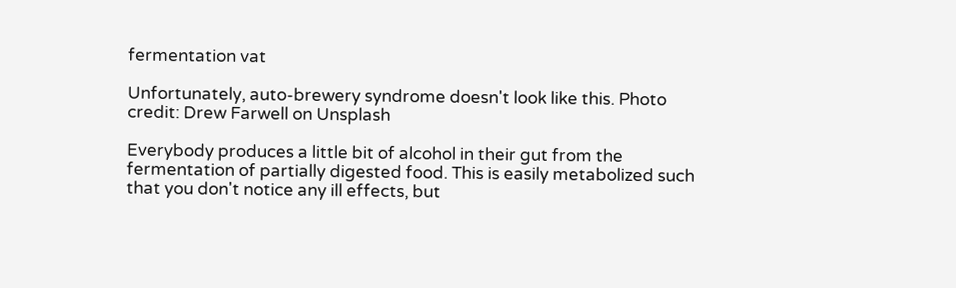fermentation vat

Unfortunately, auto-brewery syndrome doesn't look like this. Photo credit: Drew Farwell on Unsplash

Everybody produces a little bit of alcohol in their gut from the fermentation of partially digested food. This is easily metabolized such that you don't notice any ill effects, but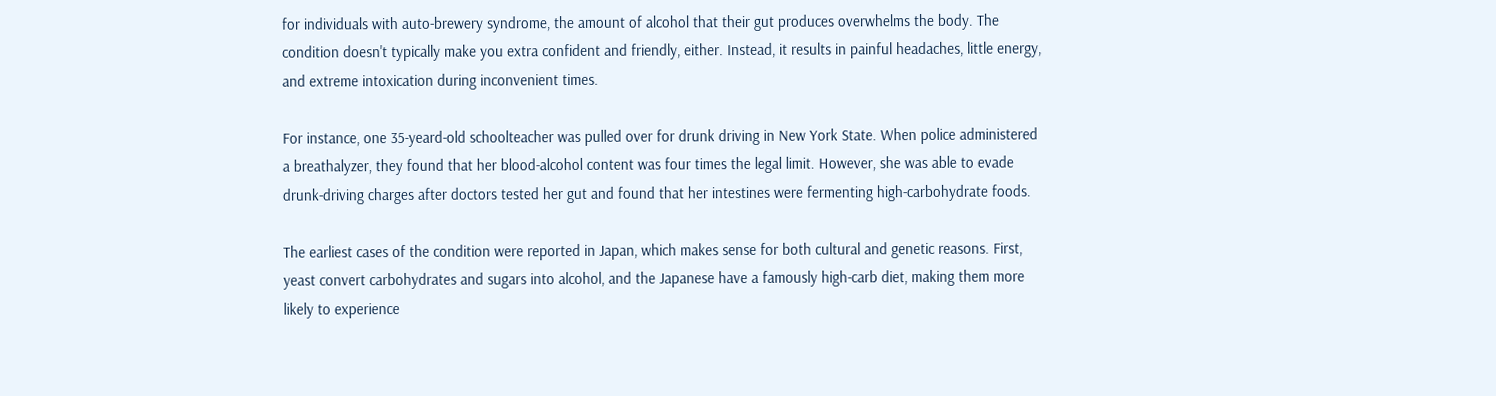for individuals with auto-brewery syndrome, the amount of alcohol that their gut produces overwhelms the body. The condition doesn't typically make you extra confident and friendly, either. Instead, it results in painful headaches, little energy, and extreme intoxication during inconvenient times.

For instance, one 35-yeard-old schoolteacher was pulled over for drunk driving in New York State. When police administered a breathalyzer, they found that her blood-alcohol content was four times the legal limit. However, she was able to evade drunk-driving charges after doctors tested her gut and found that her intestines were fermenting high-carbohydrate foods.

The earliest cases of the condition were reported in Japan, which makes sense for both cultural and genetic reasons. First, yeast convert carbohydrates and sugars into alcohol, and the Japanese have a famously high-carb diet, making them more likely to experience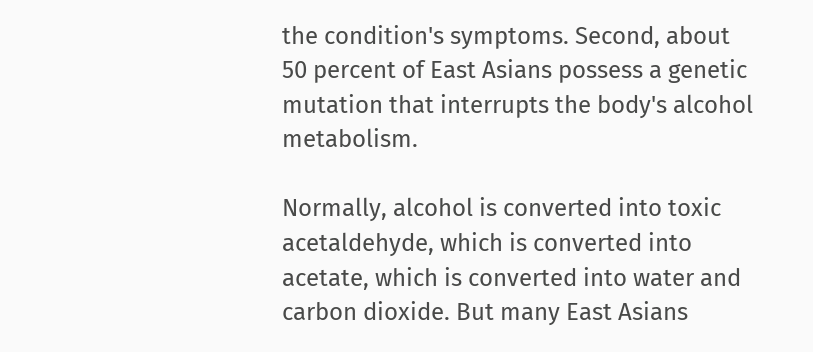the condition's symptoms. Second, about 50 percent of East Asians possess a genetic mutation that interrupts the body's alcohol metabolism.

Normally, alcohol is converted into toxic acetaldehyde, which is converted into acetate, which is converted into water and carbon dioxide. But many East Asians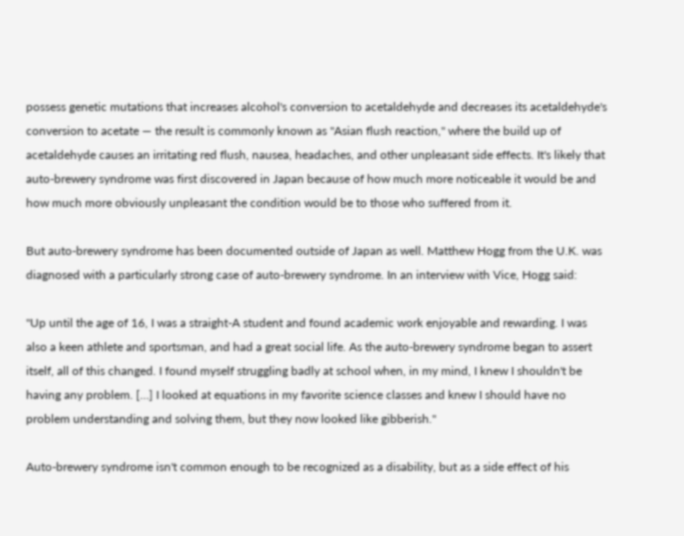possess genetic mutations that increases alcohol's conversion to acetaldehyde and decreases its acetaldehyde's conversion to acetate — the result is commonly known as "Asian flush reaction," where the build up of acetaldehyde causes an irritating red flush, nausea, headaches, and other unpleasant side effects. It's likely that auto-brewery syndrome was first discovered in Japan because of how much more noticeable it would be and how much more obviously unpleasant the condition would be to those who suffered from it.

But auto-brewery syndrome has been documented outside of Japan as well. Matthew Hogg from the U.K. was diagnosed with a particularly strong case of auto-brewery syndrome. In an interview with Vice, Hogg said:

"Up until the age of 16, I was a straight-A student and found academic work enjoyable and rewarding. I was also a keen athlete and sportsman, and had a great social life. As the auto-brewery syndrome began to assert itself, all of this changed. I found myself struggling badly at school when, in my mind, I knew I shouldn't be having any problem. […] I looked at equations in my favorite science classes and knew I should have no problem understanding and solving them, but they now looked like gibberish."

Auto-brewery syndrome isn't common enough to be recognized as a disability, but as a side effect of his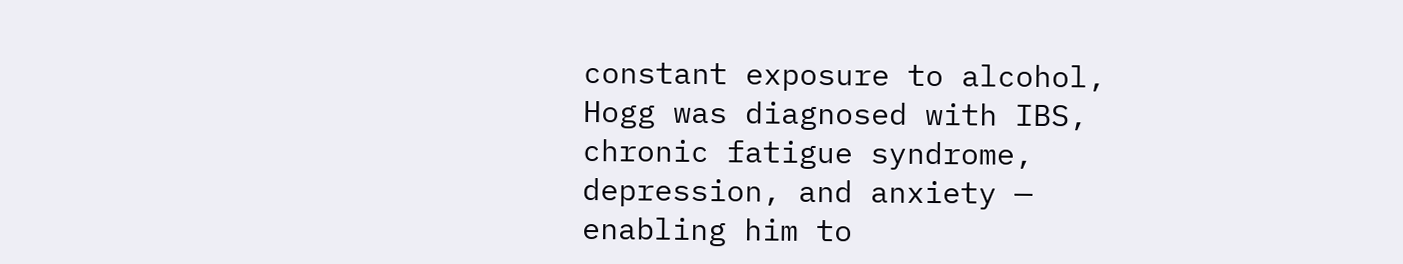constant exposure to alcohol, Hogg was diagnosed with IBS, chronic fatigue syndrome, depression, and anxiety — enabling him to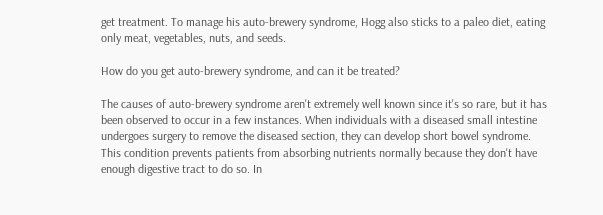get treatment. To manage his auto-brewery syndrome, Hogg also sticks to a paleo diet, eating only meat, vegetables, nuts, and seeds.

How do you get auto-brewery syndrome, and can it be treated?

The causes of auto-brewery syndrome aren't extremely well known since it's so rare, but it has been observed to occur in a few instances. When individuals with a diseased small intestine undergoes surgery to remove the diseased section, they can develop short bowel syndrome. This condition prevents patients from absorbing nutrients normally because they don't have enough digestive tract to do so. In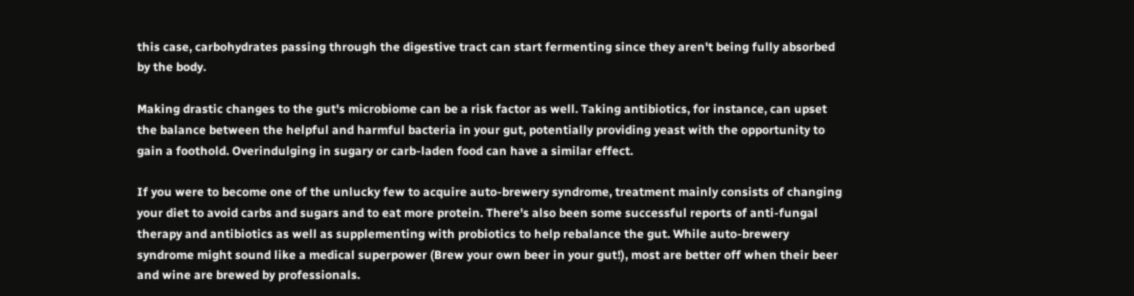this case, carbohydrates passing through the digestive tract can start fermenting since they aren't being fully absorbed by the body.

Making drastic changes to the gut's microbiome can be a risk factor as well. Taking antibiotics, for instance, can upset the balance between the helpful and harmful bacteria in your gut, potentially providing yeast with the opportunity to gain a foothold. Overindulging in sugary or carb-laden food can have a similar effect.

If you were to become one of the unlucky few to acquire auto-brewery syndrome, treatment mainly consists of changing your diet to avoid carbs and sugars and to eat more protein. There's also been some successful reports of anti-fungal therapy and antibiotics as well as supplementing with probiotics to help rebalance the gut. While auto-brewery syndrome might sound like a medical superpower (Brew your own beer in your gut!), most are better off when their beer and wine are brewed by professionals.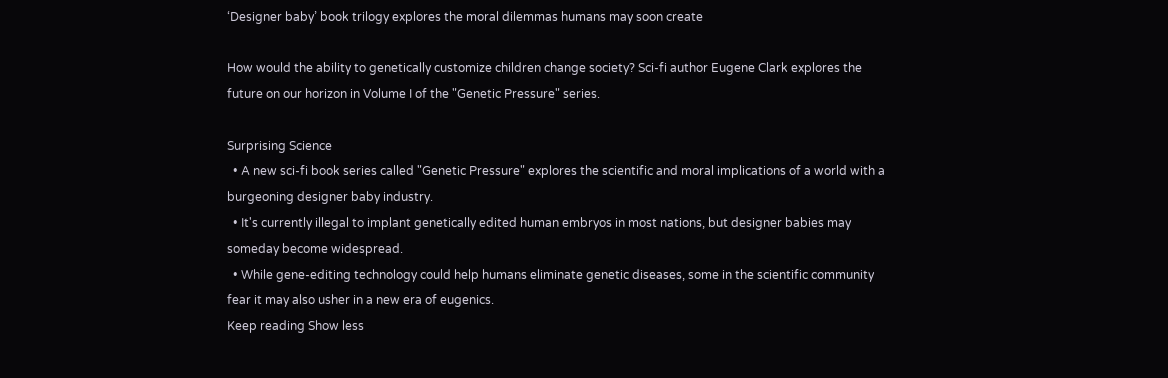‘Designer baby’ book trilogy explores the moral dilemmas humans may soon create

How would the ability to genetically customize children change society? Sci-fi author Eugene Clark explores the future on our horizon in Volume I of the "Genetic Pressure" series.

Surprising Science
  • A new sci-fi book series called "Genetic Pressure" explores the scientific and moral implications of a world with a burgeoning designer baby industry.
  • It's currently illegal to implant genetically edited human embryos in most nations, but designer babies may someday become widespread.
  • While gene-editing technology could help humans eliminate genetic diseases, some in the scientific community fear it may also usher in a new era of eugenics.
Keep reading Show less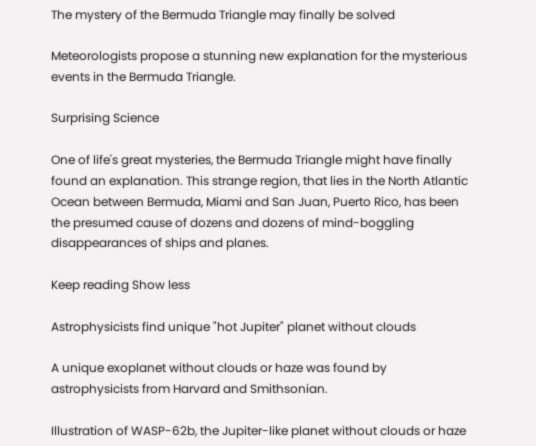The mystery of the Bermuda Triangle may finally be solved

Meteorologists propose a stunning new explanation for the mysterious events in the Bermuda Triangle.

Surprising Science

One of life's great mysteries, the Bermuda Triangle might have finally found an explanation. This strange region, that lies in the North Atlantic Ocean between Bermuda, Miami and San Juan, Puerto Rico, has been the presumed cause of dozens and dozens of mind-boggling disappearances of ships and planes.

Keep reading Show less

Astrophysicists find unique "hot Jupiter" planet without clouds

A unique exoplanet without clouds or haze was found by astrophysicists from Harvard and Smithsonian.

Illustration of WASP-62b, the Jupiter-like planet without clouds or haze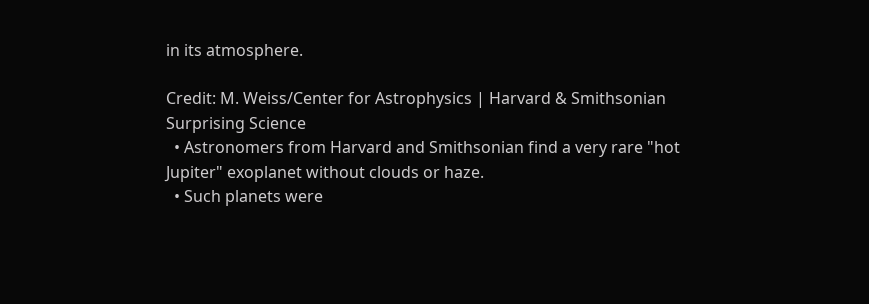in its atmosphere.

Credit: M. Weiss/Center for Astrophysics | Harvard & Smithsonian
Surprising Science
  • Astronomers from Harvard and Smithsonian find a very rare "hot Jupiter" exoplanet without clouds or haze.
  • Such planets were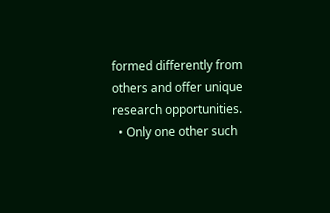formed differently from others and offer unique research opportunities.
  • Only one other such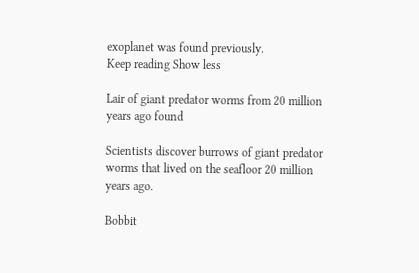exoplanet was found previously.
Keep reading Show less

Lair of giant predator worms from 20 million years ago found

Scientists discover burrows of giant predator worms that lived on the seafloor 20 million years ago.

Bobbit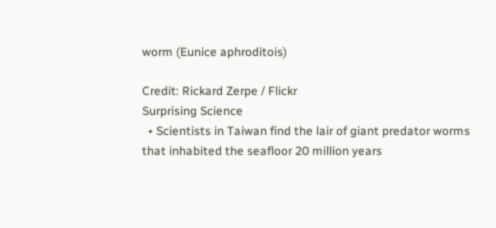worm (Eunice aphroditois)

Credit: Rickard Zerpe / Flickr
Surprising Science
  • Scientists in Taiwan find the lair of giant predator worms that inhabited the seafloor 20 million years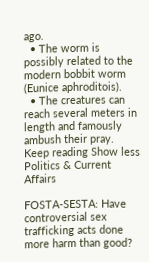ago.
  • The worm is possibly related to the modern bobbit worm (Eunice aphroditois).
  • The creatures can reach several meters in length and famously ambush their pray.
Keep reading Show less
Politics & Current Affairs

FOSTA-SESTA: Have controversial sex trafficking acts done more harm than good?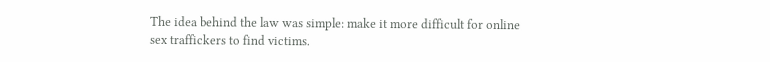The idea behind the law was simple: make it more difficult for online sex traffickers to find victims.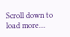Scroll down to load more…